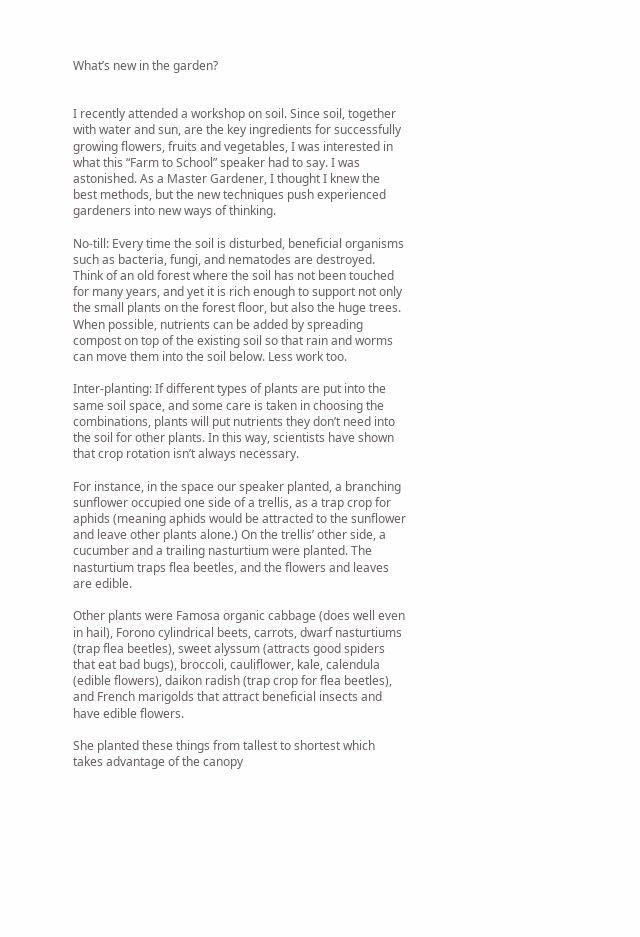What’s new in the garden?


I recently attended a workshop on soil. Since soil, together with water and sun, are the key ingredients for successfully growing flowers, fruits and vegetables, I was interested in what this “Farm to School” speaker had to say. I was astonished. As a Master Gardener, I thought I knew the best methods, but the new techniques push experienced gardeners into new ways of thinking.

No-till: Every time the soil is disturbed, beneficial organisms such as bacteria, fungi, and nematodes are destroyed. Think of an old forest where the soil has not been touched for many years, and yet it is rich enough to support not only the small plants on the forest floor, but also the huge trees. When possible, nutrients can be added by spreading compost on top of the existing soil so that rain and worms can move them into the soil below. Less work too.

Inter-planting: If different types of plants are put into the same soil space, and some care is taken in choosing the combinations, plants will put nutrients they don’t need into the soil for other plants. In this way, scientists have shown that crop rotation isn’t always necessary.

For instance, in the space our speaker planted, a branching sunflower occupied one side of a trellis, as a trap crop for aphids (meaning aphids would be attracted to the sunflower and leave other plants alone.) On the trellis’ other side, a cucumber and a trailing nasturtium were planted. The nasturtium traps flea beetles, and the flowers and leaves are edible.

Other plants were Famosa organic cabbage (does well even in hail), Forono cylindrical beets, carrots, dwarf nasturtiums (trap flea beetles), sweet alyssum (attracts good spiders that eat bad bugs), broccoli, cauliflower, kale, calendula (edible flowers), daikon radish (trap crop for flea beetles), and French marigolds that attract beneficial insects and have edible flowers.

She planted these things from tallest to shortest which takes advantage of the canopy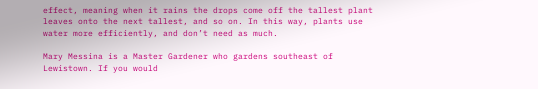effect, meaning when it rains the drops come off the tallest plant leaves onto the next tallest, and so on. In this way, plants use water more efficiently, and don’t need as much.

Mary Messina is a Master Gardener who gardens southeast of Lewistown. If you would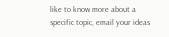like to know more about a specific topic, email your ideas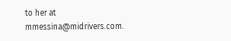to her at mmessina@midrivers.com.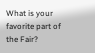What is your favorite part of the Fair?